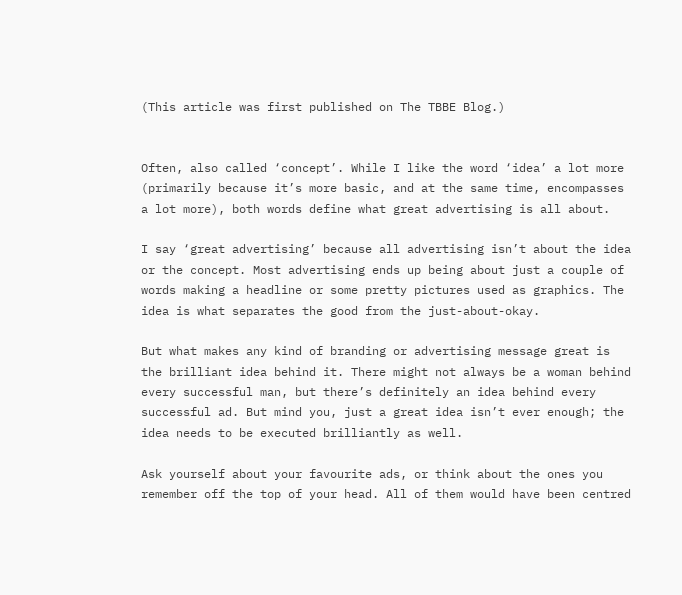(This article was first published on The TBBE Blog.)


Often, also called ‘concept’. While I like the word ‘idea’ a lot more (primarily because it’s more basic, and at the same time, encompasses a lot more), both words define what great advertising is all about.

I say ‘great advertising’ because all advertising isn’t about the idea or the concept. Most advertising ends up being about just a couple of words making a headline or some pretty pictures used as graphics. The idea is what separates the good from the just-about-okay.

But what makes any kind of branding or advertising message great is the brilliant idea behind it. There might not always be a woman behind every successful man, but there’s definitely an idea behind every successful ad. But mind you, just a great idea isn’t ever enough; the idea needs to be executed brilliantly as well.

Ask yourself about your favourite ads, or think about the ones you remember off the top of your head. All of them would have been centred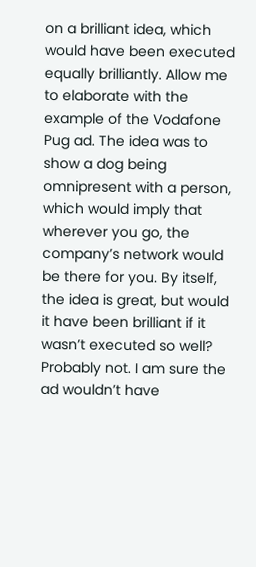on a brilliant idea, which would have been executed equally brilliantly. Allow me to elaborate with the example of the Vodafone Pug ad. The idea was to show a dog being omnipresent with a person, which would imply that wherever you go, the company’s network would be there for you. By itself, the idea is great, but would it have been brilliant if it wasn’t executed so well? Probably not. I am sure the ad wouldn’t have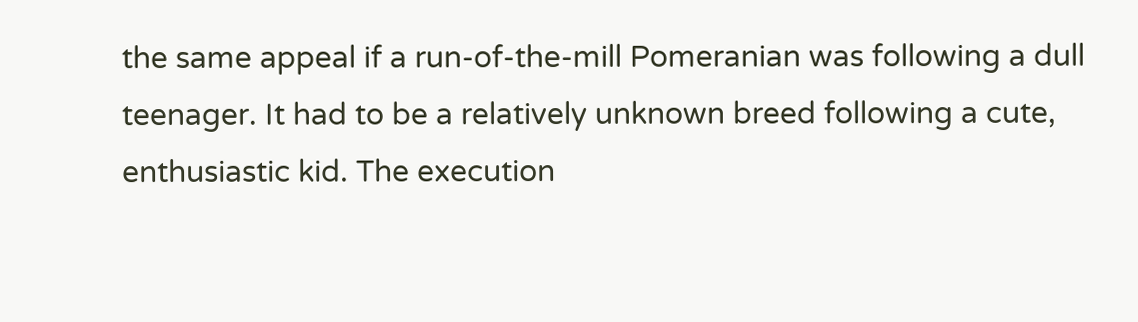the same appeal if a run-of-the-mill Pomeranian was following a dull teenager. It had to be a relatively unknown breed following a cute, enthusiastic kid. The execution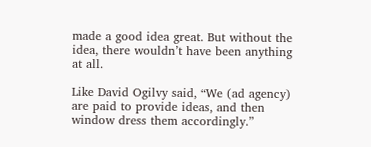made a good idea great. But without the idea, there wouldn’t have been anything at all.

Like David Ogilvy said, “We (ad agency) are paid to provide ideas, and then window dress them accordingly.”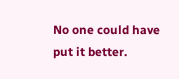No one could have put it better.